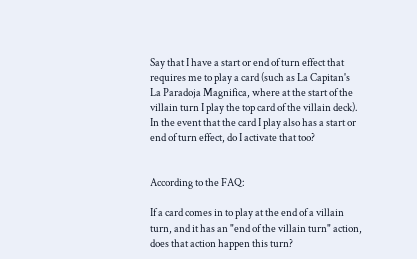Say that I have a start or end of turn effect that requires me to play a card (such as La Capitan's La Paradoja Magnifica, where at the start of the villain turn I play the top card of the villain deck). In the event that the card I play also has a start or end of turn effect, do I activate that too?


According to the FAQ:

If a card comes in to play at the end of a villain turn, and it has an "end of the villain turn" action, does that action happen this turn?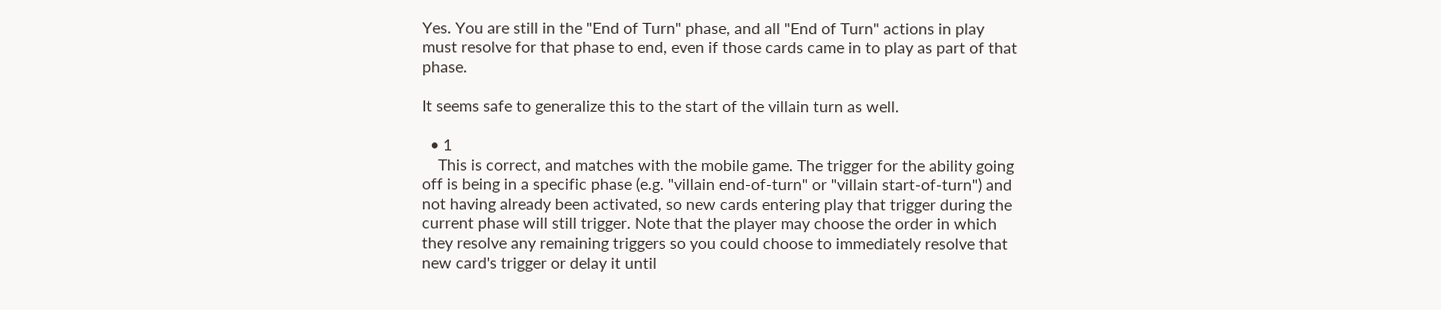Yes. You are still in the "End of Turn" phase, and all "End of Turn" actions in play must resolve for that phase to end, even if those cards came in to play as part of that phase.

It seems safe to generalize this to the start of the villain turn as well.

  • 1
    This is correct, and matches with the mobile game. The trigger for the ability going off is being in a specific phase (e.g. "villain end-of-turn" or "villain start-of-turn") and not having already been activated, so new cards entering play that trigger during the current phase will still trigger. Note that the player may choose the order in which they resolve any remaining triggers so you could choose to immediately resolve that new card's trigger or delay it until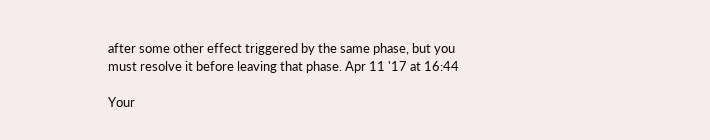after some other effect triggered by the same phase, but you must resolve it before leaving that phase. Apr 11 '17 at 16:44

Your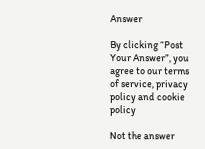Answer

By clicking “Post Your Answer”, you agree to our terms of service, privacy policy and cookie policy

Not the answer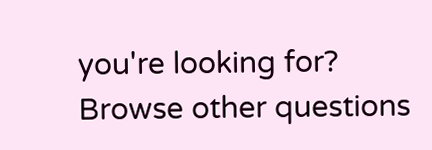you're looking for? Browse other questions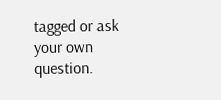tagged or ask your own question.